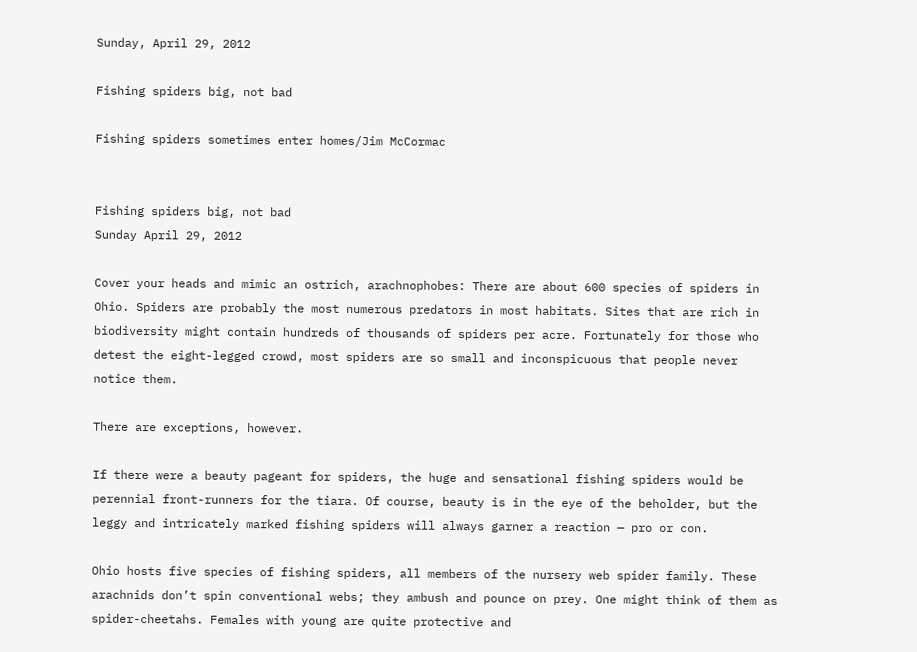Sunday, April 29, 2012

Fishing spiders big, not bad

Fishing spiders sometimes enter homes/Jim McCormac


Fishing spiders big, not bad
Sunday April 29, 2012

Cover your heads and mimic an ostrich, arachnophobes: There are about 600 species of spiders in Ohio. Spiders are probably the most numerous predators in most habitats. Sites that are rich in biodiversity might contain hundreds of thousands of spiders per acre. Fortunately for those who detest the eight-legged crowd, most spiders are so small and inconspicuous that people never notice them.

There are exceptions, however.

If there were a beauty pageant for spiders, the huge and sensational fishing spiders would be perennial front-runners for the tiara. Of course, beauty is in the eye of the beholder, but the leggy and intricately marked fishing spiders will always garner a reaction — pro or con.

Ohio hosts five species of fishing spiders, all members of the nursery web spider family. These arachnids don’t spin conventional webs; they ambush and pounce on prey. One might think of them as spider-cheetahs. Females with young are quite protective and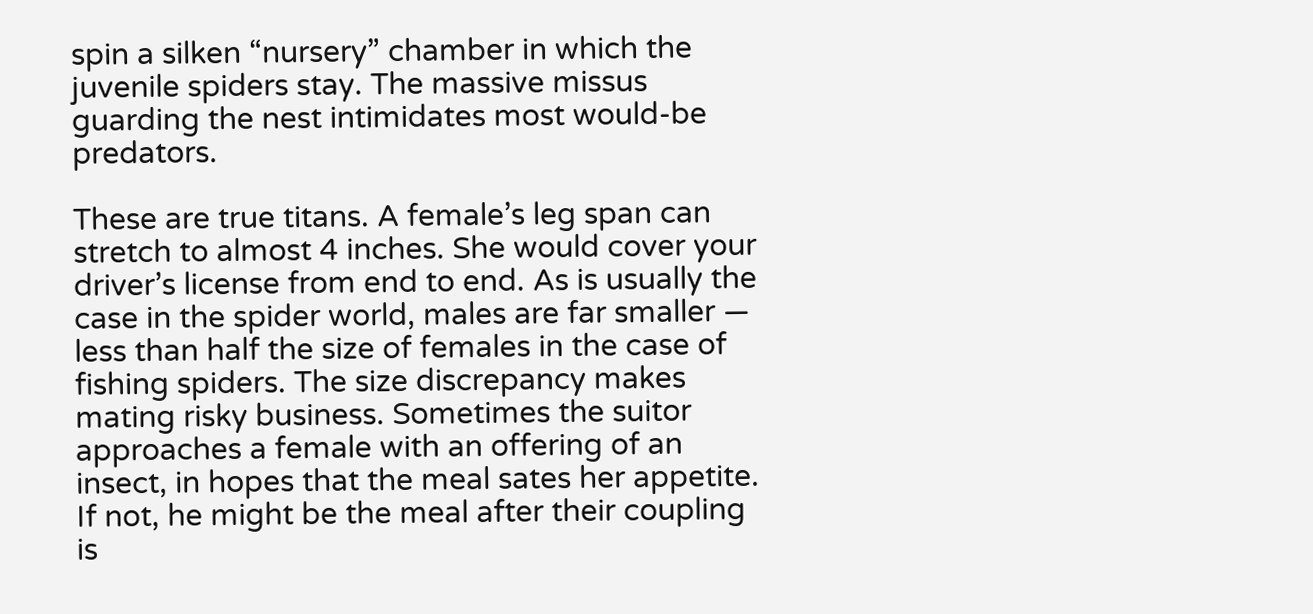spin a silken “nursery” chamber in which the juvenile spiders stay. The massive missus guarding the nest intimidates most would-be predators.

These are true titans. A female’s leg span can stretch to almost 4 inches. She would cover your driver’s license from end to end. As is usually the case in the spider world, males are far smaller — less than half the size of females in the case of fishing spiders. The size discrepancy makes mating risky business. Sometimes the suitor approaches a female with an offering of an insect, in hopes that the meal sates her appetite. If not, he might be the meal after their coupling is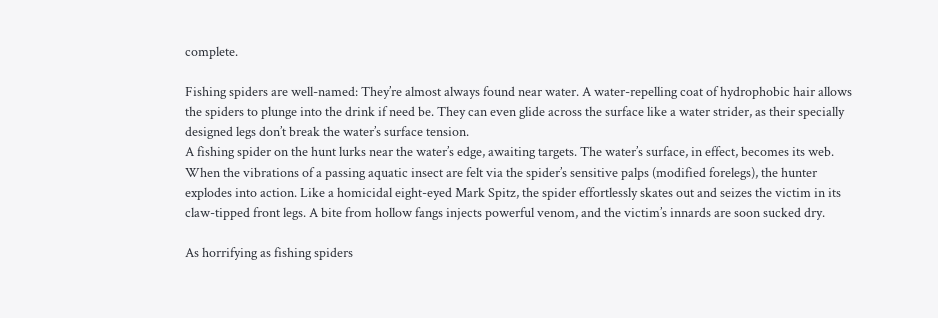complete.

Fishing spiders are well-named: They’re almost always found near water. A water-repelling coat of hydrophobic hair allows the spiders to plunge into the drink if need be. They can even glide across the surface like a water strider, as their specially designed legs don’t break the water’s surface tension.
A fishing spider on the hunt lurks near the water’s edge, awaiting targets. The water’s surface, in effect, becomes its web. When the vibrations of a passing aquatic insect are felt via the spider’s sensitive palps (modified forelegs), the hunter explodes into action. Like a homicidal eight-eyed Mark Spitz, the spider effortlessly skates out and seizes the victim in its claw-tipped front legs. A bite from hollow fangs injects powerful venom, and the victim’s innards are soon sucked dry.

As horrifying as fishing spiders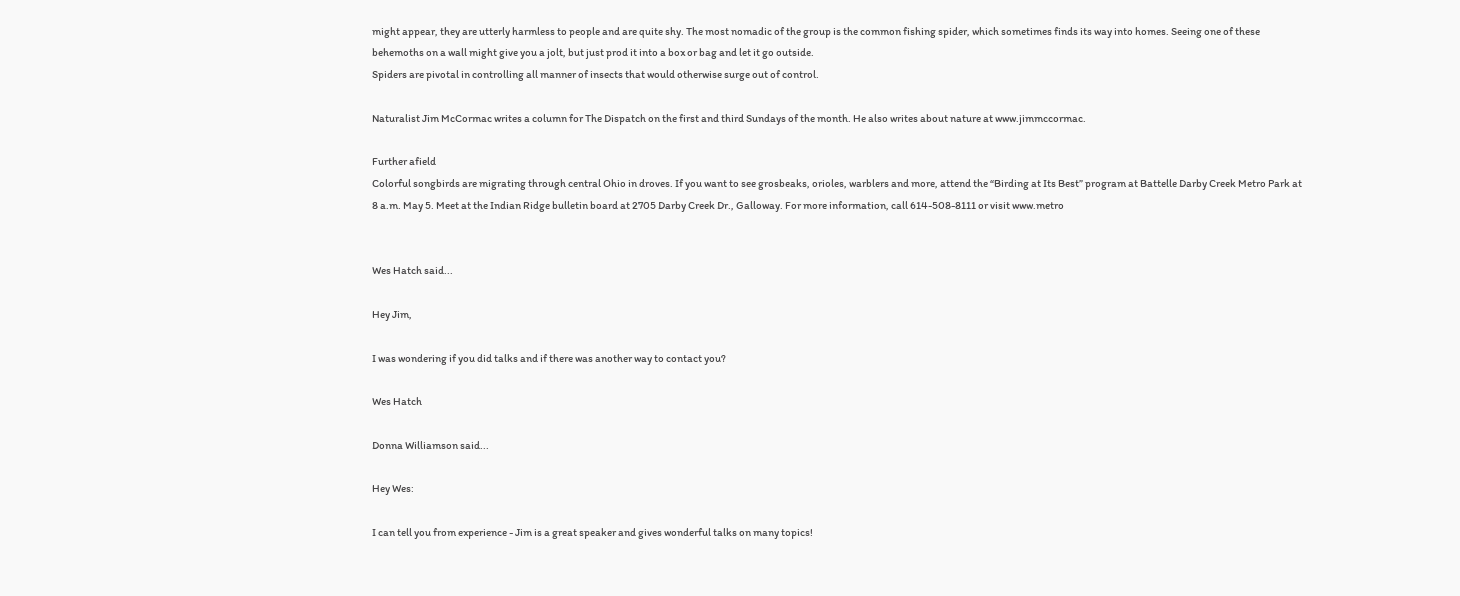might appear, they are utterly harmless to people and are quite shy. The most nomadic of the group is the common fishing spider, which sometimes finds its way into homes. Seeing one of these behemoths on a wall might give you a jolt, but just prod it into a box or bag and let it go outside.
Spiders are pivotal in controlling all manner of insects that would otherwise surge out of control.

Naturalist Jim McCormac writes a column for The Dispatch on the first and third Sundays of the month. He also writes about nature at www.jimmccormac.

Further afield
Colorful songbirds are migrating through central Ohio in droves. If you want to see grosbeaks, orioles, warblers and more, attend the “Birding at Its Best” program at Battelle Darby Creek Metro Park at 8 a.m. May 5. Meet at the Indian Ridge bulletin board at 2705 Darby Creek Dr., Galloway. For more information, call 614-508-8111 or visit www.metro


Wes Hatch said...

Hey Jim,

I was wondering if you did talks and if there was another way to contact you?

Wes Hatch

Donna Williamson said...

Hey Wes:

I can tell you from experience - Jim is a great speaker and gives wonderful talks on many topics!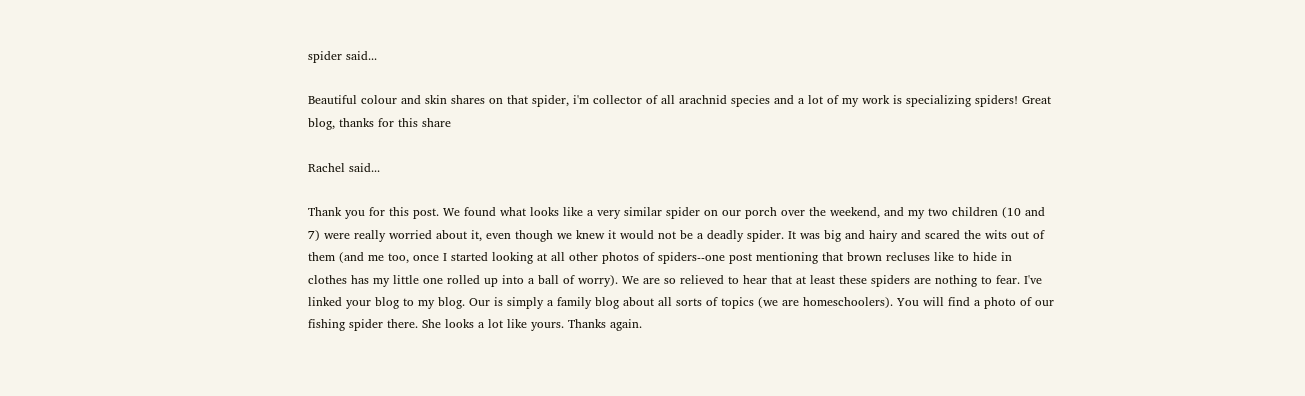spider said...

Beautiful colour and skin shares on that spider, i'm collector of all arachnid species and a lot of my work is specializing spiders! Great blog, thanks for this share

Rachel said...

Thank you for this post. We found what looks like a very similar spider on our porch over the weekend, and my two children (10 and 7) were really worried about it, even though we knew it would not be a deadly spider. It was big and hairy and scared the wits out of them (and me too, once I started looking at all other photos of spiders--one post mentioning that brown recluses like to hide in clothes has my little one rolled up into a ball of worry). We are so relieved to hear that at least these spiders are nothing to fear. I've linked your blog to my blog. Our is simply a family blog about all sorts of topics (we are homeschoolers). You will find a photo of our fishing spider there. She looks a lot like yours. Thanks again.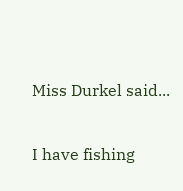Miss Durkel said...

I have fishing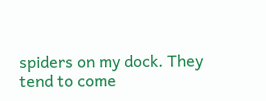spiders on my dock. They tend to come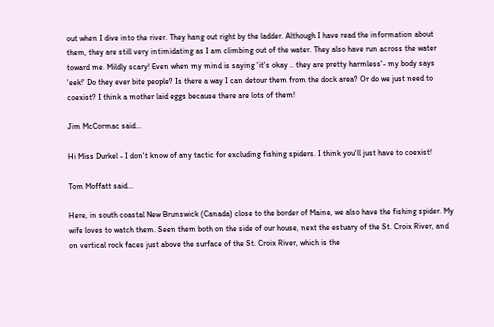out when I dive into the river. They hang out right by the ladder. Although I have read the information about them, they are still very intimidating as I am climbing out of the water. They also have run across the water toward me. Mildly scary! Even when my mind is saying 'it's okay .. they are pretty harmless'- my body says 'eek!' Do they ever bite people? Is there a way I can detour them from the dock area? Or do we just need to coexist? I think a mother laid eggs because there are lots of them!

Jim McCormac said...

Hi Miss Durkel - I don't know of any tactic for excluding fishing spiders. I think you'll just have to coexist!

Tom Moffatt said...

Here, in south coastal New Brunswick (Canada) close to the border of Maine, we also have the fishing spider. My wife loves to watch them. Seen them both on the side of our house, next the estuary of the St. Croix River, and on vertical rock faces just above the surface of the St. Croix River, which is the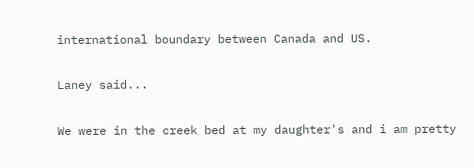international boundary between Canada and US.

Laney said...

We were in the creek bed at my daughter's and i am pretty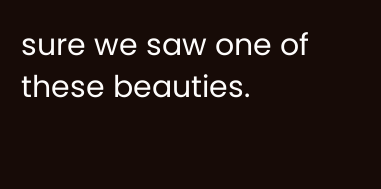sure we saw one of these beauties.